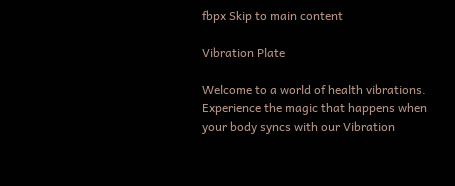fbpx Skip to main content

Vibration Plate

Welcome to a world of health vibrations. Experience the magic that happens when your body syncs with our Vibration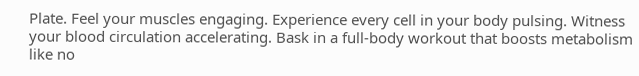Plate. Feel your muscles engaging. Experience every cell in your body pulsing. Witness your blood circulation accelerating. Bask in a full-body workout that boosts metabolism like no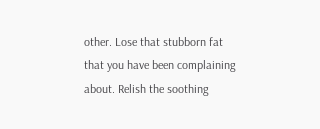other. Lose that stubborn fat that you have been complaining about. Relish the soothing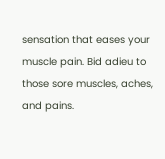sensation that eases your muscle pain. Bid adieu to those sore muscles, aches, and pains.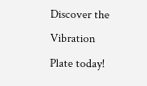Discover the Vibration Plate today!